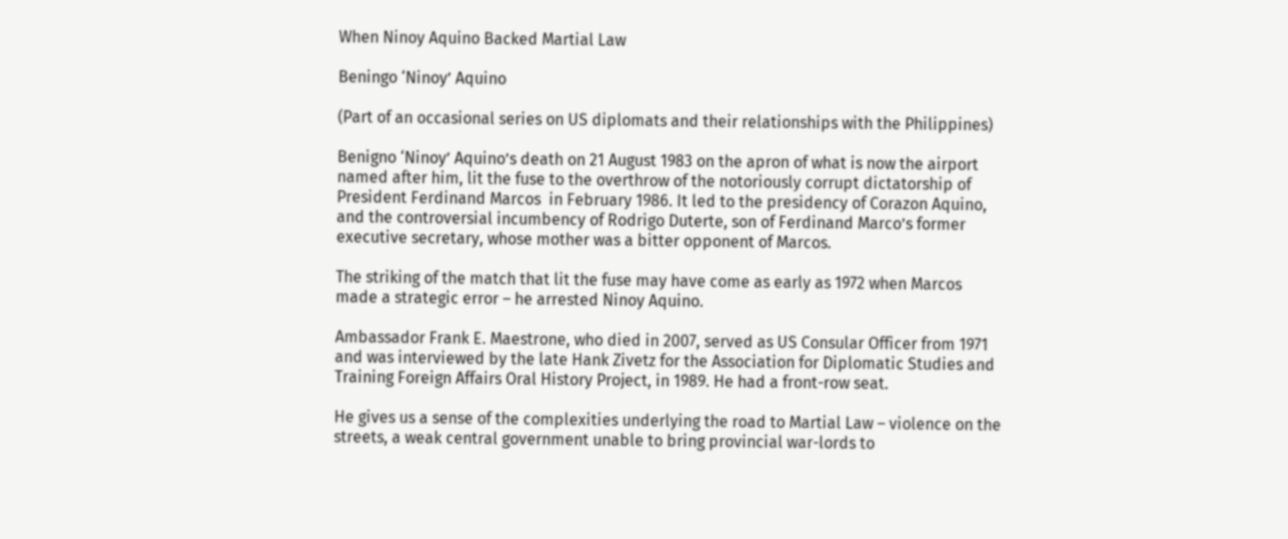When Ninoy Aquino Backed Martial Law

Beningo ‘Ninoy’ Aquino

(Part of an occasional series on US diplomats and their relationships with the Philippines)

Benigno ‘Ninoy’ Aquino’s death on 21 August 1983 on the apron of what is now the airport named after him, lit the fuse to the overthrow of the notoriously corrupt dictatorship of President Ferdinand Marcos  in February 1986. It led to the presidency of Corazon Aquino, and the controversial incumbency of Rodrigo Duterte, son of Ferdinand Marco’s former executive secretary, whose mother was a bitter opponent of Marcos.

The striking of the match that lit the fuse may have come as early as 1972 when Marcos made a strategic error – he arrested Ninoy Aquino.

Ambassador Frank E. Maestrone, who died in 2007, served as US Consular Officer from 1971 and was interviewed by the late Hank Zivetz for the Association for Diplomatic Studies and Training Foreign Affairs Oral History Project, in 1989. He had a front-row seat.

He gives us a sense of the complexities underlying the road to Martial Law – violence on the streets, a weak central government unable to bring provincial war-lords to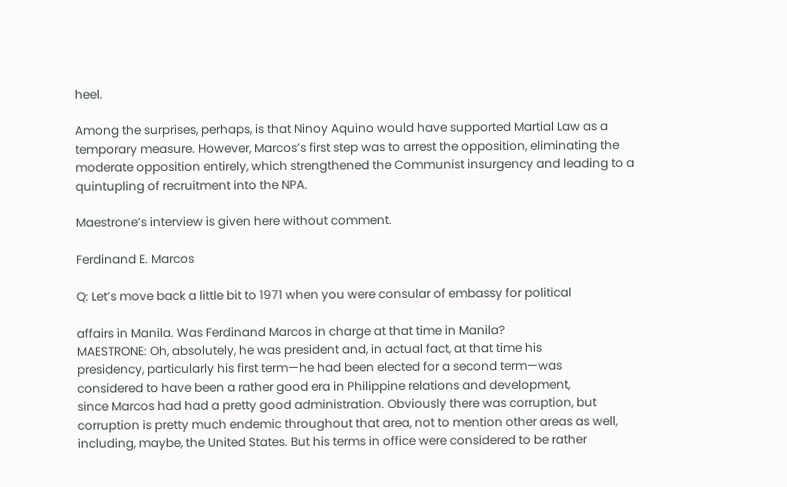heel.

Among the surprises, perhaps, is that Ninoy Aquino would have supported Martial Law as a temporary measure. However, Marcos’s first step was to arrest the opposition, eliminating the moderate opposition entirely, which strengthened the Communist insurgency and leading to a quintupling of recruitment into the NPA.

Maestrone’s interview is given here without comment.

Ferdinand E. Marcos

Q: Let’s move back a little bit to 1971 when you were consular of embassy for political

affairs in Manila. Was Ferdinand Marcos in charge at that time in Manila?
MAESTRONE: Oh, absolutely, he was president and, in actual fact, at that time his
presidency, particularly his first term—he had been elected for a second term—was
considered to have been a rather good era in Philippine relations and development,
since Marcos had had a pretty good administration. Obviously there was corruption, but
corruption is pretty much endemic throughout that area, not to mention other areas as well,
including, maybe, the United States. But his terms in office were considered to be rather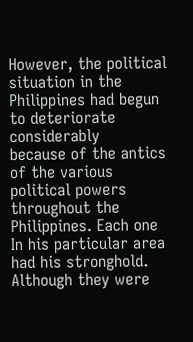However, the political situation in the Philippines had begun to deteriorate considerably
because of the antics of the various political powers throughout the Philippines. Each one
In his particular area had his stronghold. Although they were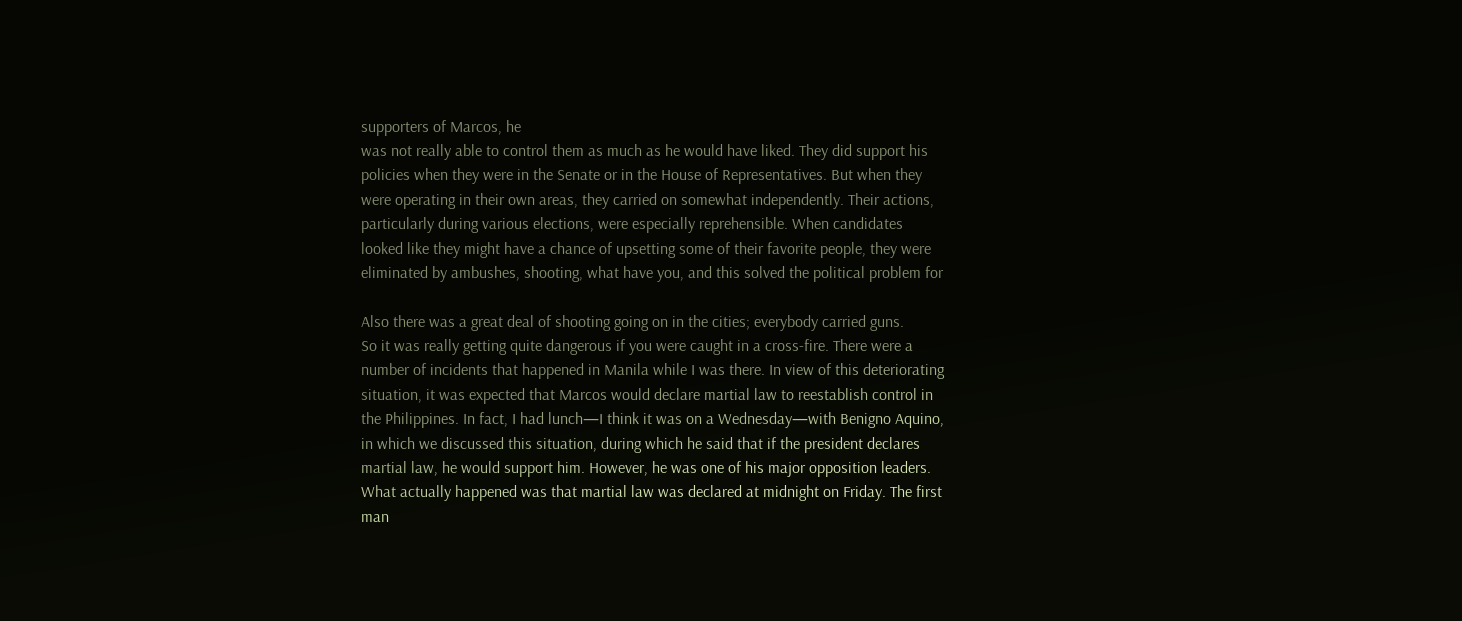supporters of Marcos, he
was not really able to control them as much as he would have liked. They did support his
policies when they were in the Senate or in the House of Representatives. But when they
were operating in their own areas, they carried on somewhat independently. Their actions,
particularly during various elections, were especially reprehensible. When candidates
looked like they might have a chance of upsetting some of their favorite people, they were
eliminated by ambushes, shooting, what have you, and this solved the political problem for

Also there was a great deal of shooting going on in the cities; everybody carried guns.
So it was really getting quite dangerous if you were caught in a cross-fire. There were a
number of incidents that happened in Manila while I was there. In view of this deteriorating
situation, it was expected that Marcos would declare martial law to reestablish control in
the Philippines. In fact, I had lunch—I think it was on a Wednesday—with Benigno Aquino,
in which we discussed this situation, during which he said that if the president declares
martial law, he would support him. However, he was one of his major opposition leaders.
What actually happened was that martial law was declared at midnight on Friday. The first
man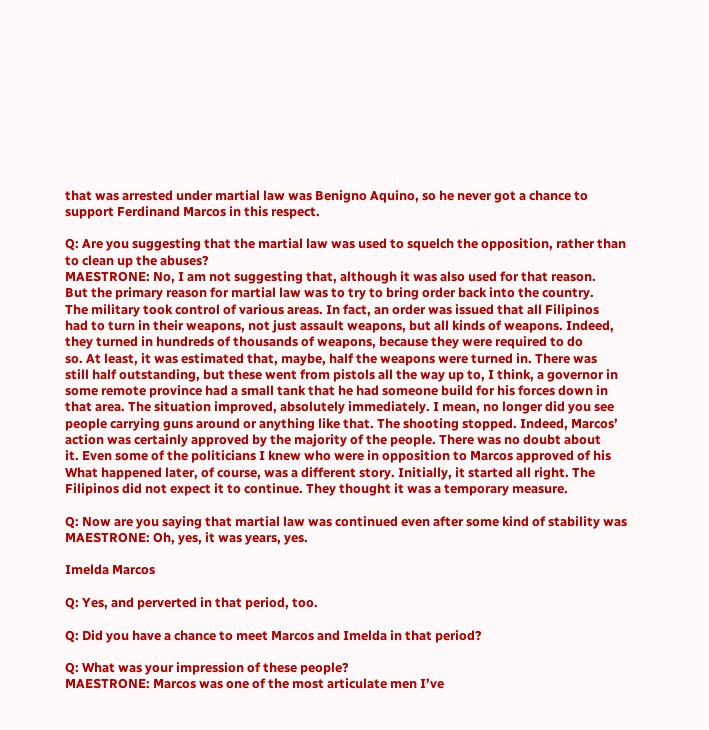that was arrested under martial law was Benigno Aquino, so he never got a chance to
support Ferdinand Marcos in this respect.

Q: Are you suggesting that the martial law was used to squelch the opposition, rather than
to clean up the abuses?
MAESTRONE: No, I am not suggesting that, although it was also used for that reason.
But the primary reason for martial law was to try to bring order back into the country.
The military took control of various areas. In fact, an order was issued that all Filipinos
had to turn in their weapons, not just assault weapons, but all kinds of weapons. Indeed,
they turned in hundreds of thousands of weapons, because they were required to do
so. At least, it was estimated that, maybe, half the weapons were turned in. There was
still half outstanding, but these went from pistols all the way up to, I think, a governor in
some remote province had a small tank that he had someone build for his forces down in
that area. The situation improved, absolutely immediately. I mean, no longer did you see
people carrying guns around or anything like that. The shooting stopped. Indeed, Marcos’
action was certainly approved by the majority of the people. There was no doubt about
it. Even some of the politicians I knew who were in opposition to Marcos approved of his
What happened later, of course, was a different story. Initially, it started all right. The
Filipinos did not expect it to continue. They thought it was a temporary measure.

Q: Now are you saying that martial law was continued even after some kind of stability was
MAESTRONE: Oh, yes, it was years, yes.

Imelda Marcos

Q: Yes, and perverted in that period, too.

Q: Did you have a chance to meet Marcos and Imelda in that period?

Q: What was your impression of these people?
MAESTRONE: Marcos was one of the most articulate men I’ve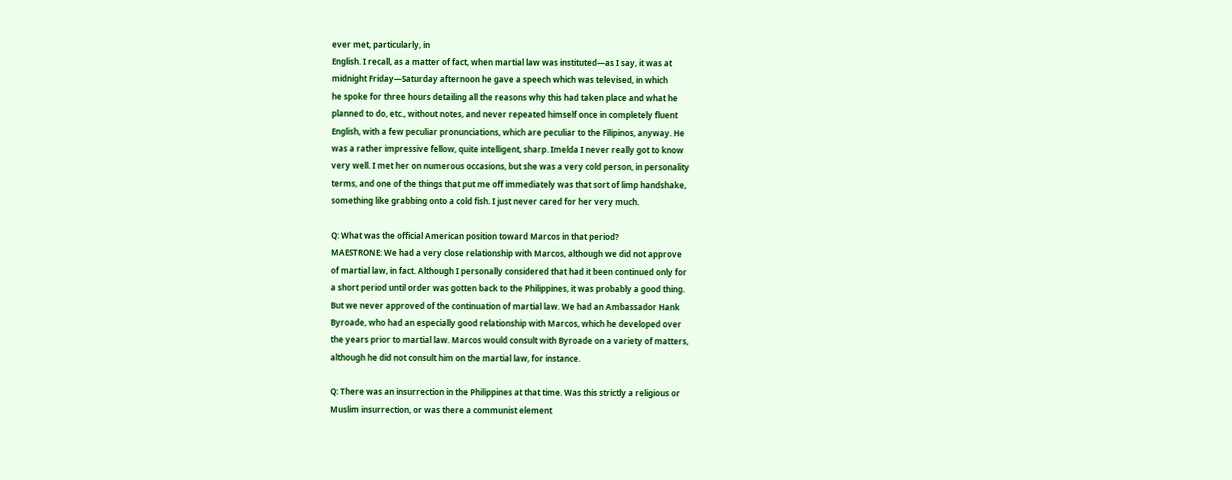ever met, particularly, in
English. I recall, as a matter of fact, when martial law was instituted—as I say, it was at
midnight Friday—Saturday afternoon he gave a speech which was televised, in which
he spoke for three hours detailing all the reasons why this had taken place and what he
planned to do, etc., without notes, and never repeated himself once in completely fluent
English, with a few peculiar pronunciations, which are peculiar to the Filipinos, anyway. He
was a rather impressive fellow, quite intelligent, sharp. Imelda I never really got to know
very well. I met her on numerous occasions, but she was a very cold person, in personality
terms, and one of the things that put me off immediately was that sort of limp handshake,
something like grabbing onto a cold fish. I just never cared for her very much.

Q: What was the official American position toward Marcos in that period?
MAESTRONE: We had a very close relationship with Marcos, although we did not approve
of martial law, in fact. Although I personally considered that had it been continued only for
a short period until order was gotten back to the Philippines, it was probably a good thing.
But we never approved of the continuation of martial law. We had an Ambassador Hank
Byroade, who had an especially good relationship with Marcos, which he developed over
the years prior to martial law. Marcos would consult with Byroade on a variety of matters,
although he did not consult him on the martial law, for instance.

Q: There was an insurrection in the Philippines at that time. Was this strictly a religious or
Muslim insurrection, or was there a communist element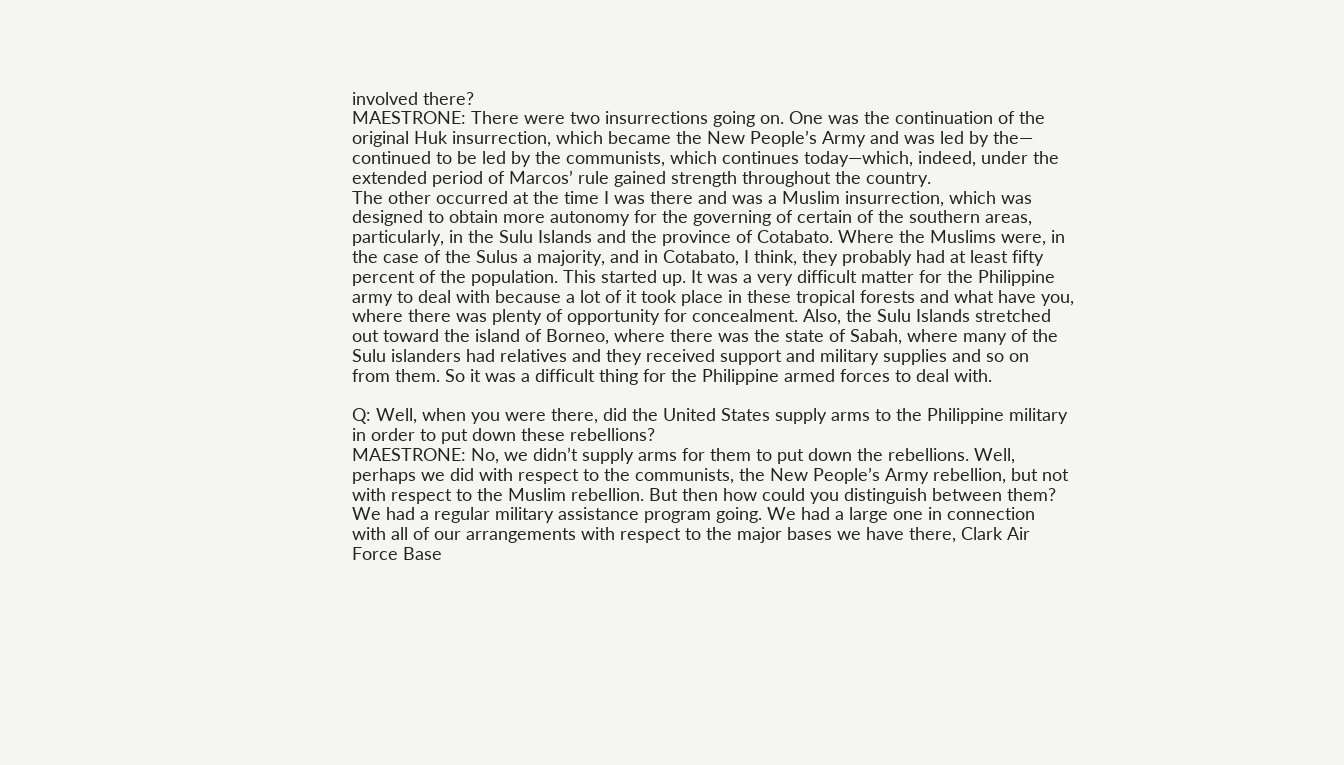involved there?
MAESTRONE: There were two insurrections going on. One was the continuation of the
original Huk insurrection, which became the New People’s Army and was led by the—
continued to be led by the communists, which continues today—which, indeed, under the
extended period of Marcos’ rule gained strength throughout the country.
The other occurred at the time I was there and was a Muslim insurrection, which was
designed to obtain more autonomy for the governing of certain of the southern areas,
particularly, in the Sulu Islands and the province of Cotabato. Where the Muslims were, in
the case of the Sulus a majority, and in Cotabato, I think, they probably had at least fifty
percent of the population. This started up. It was a very difficult matter for the Philippine
army to deal with because a lot of it took place in these tropical forests and what have you,
where there was plenty of opportunity for concealment. Also, the Sulu Islands stretched
out toward the island of Borneo, where there was the state of Sabah, where many of the
Sulu islanders had relatives and they received support and military supplies and so on
from them. So it was a difficult thing for the Philippine armed forces to deal with.

Q: Well, when you were there, did the United States supply arms to the Philippine military
in order to put down these rebellions?
MAESTRONE: No, we didn’t supply arms for them to put down the rebellions. Well,
perhaps we did with respect to the communists, the New People’s Army rebellion, but not
with respect to the Muslim rebellion. But then how could you distinguish between them?
We had a regular military assistance program going. We had a large one in connection
with all of our arrangements with respect to the major bases we have there, Clark Air
Force Base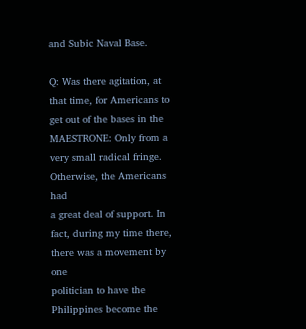and Subic Naval Base.

Q: Was there agitation, at that time, for Americans to get out of the bases in the
MAESTRONE: Only from a very small radical fringe. Otherwise, the Americans had
a great deal of support. In fact, during my time there, there was a movement by one
politician to have the Philippines become the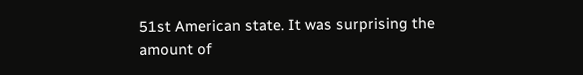51st American state. It was surprising the
amount of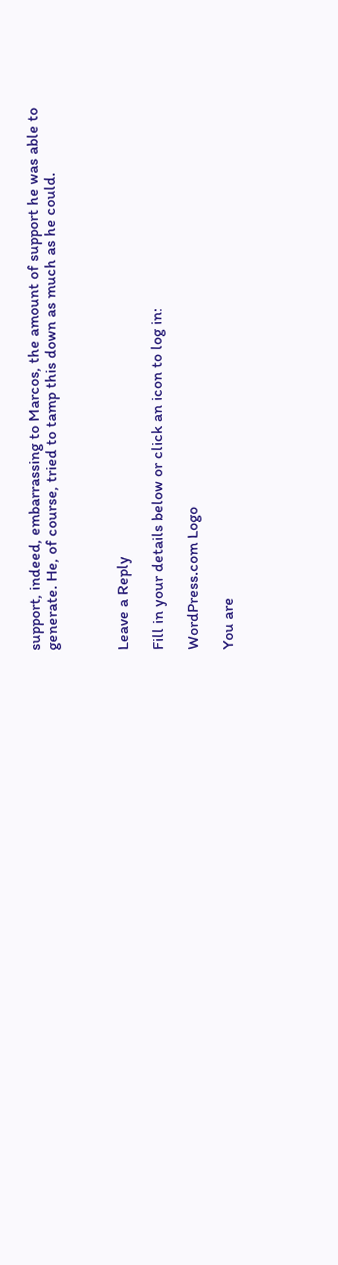support, indeed, embarrassing to Marcos, the amount of support he was able to
generate. He, of course, tried to tamp this down as much as he could.



Leave a Reply

Fill in your details below or click an icon to log in:

WordPress.com Logo

You are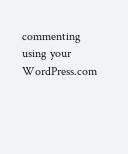commenting using your WordPress.com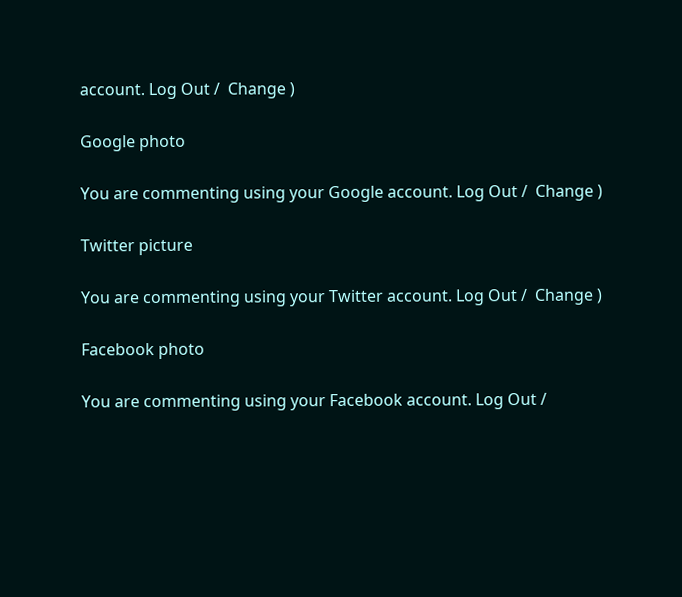account. Log Out /  Change )

Google photo

You are commenting using your Google account. Log Out /  Change )

Twitter picture

You are commenting using your Twitter account. Log Out /  Change )

Facebook photo

You are commenting using your Facebook account. Log Out /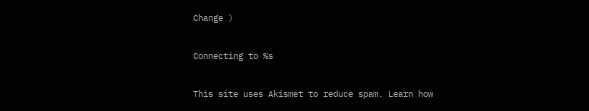Change )

Connecting to %s

This site uses Akismet to reduce spam. Learn how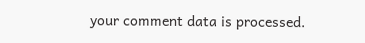your comment data is processed.